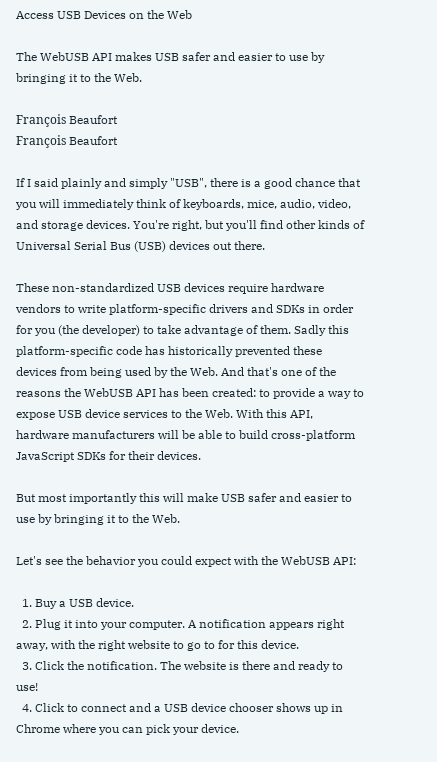Access USB Devices on the Web

The WebUSB API makes USB safer and easier to use by bringing it to the Web.

François Beaufort
François Beaufort

If I said plainly and simply "USB", there is a good chance that you will immediately think of keyboards, mice, audio, video, and storage devices. You're right, but you'll find other kinds of Universal Serial Bus (USB) devices out there.

These non-standardized USB devices require hardware vendors to write platform-specific drivers and SDKs in order for you (the developer) to take advantage of them. Sadly this platform-specific code has historically prevented these devices from being used by the Web. And that's one of the reasons the WebUSB API has been created: to provide a way to expose USB device services to the Web. With this API, hardware manufacturers will be able to build cross-platform JavaScript SDKs for their devices.

But most importantly this will make USB safer and easier to use by bringing it to the Web.

Let's see the behavior you could expect with the WebUSB API:

  1. Buy a USB device.
  2. Plug it into your computer. A notification appears right away, with the right website to go to for this device.
  3. Click the notification. The website is there and ready to use!
  4. Click to connect and a USB device chooser shows up in Chrome where you can pick your device.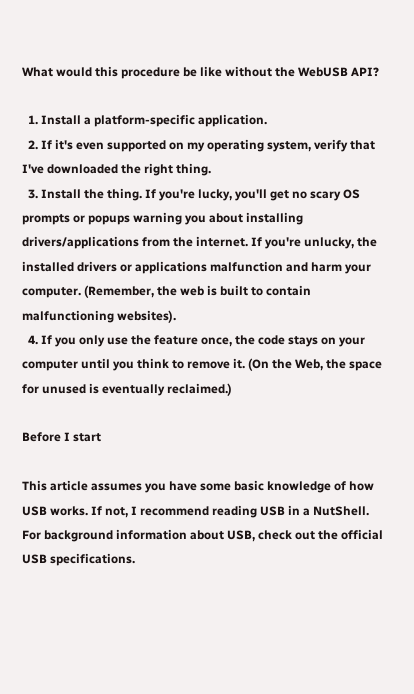What would this procedure be like without the WebUSB API?

  1. Install a platform-specific application.
  2. If it's even supported on my operating system, verify that I've downloaded the right thing.
  3. Install the thing. If you're lucky, you'll get no scary OS prompts or popups warning you about installing drivers/applications from the internet. If you're unlucky, the installed drivers or applications malfunction and harm your computer. (Remember, the web is built to contain malfunctioning websites).
  4. If you only use the feature once, the code stays on your computer until you think to remove it. (On the Web, the space for unused is eventually reclaimed.)

Before I start

This article assumes you have some basic knowledge of how USB works. If not, I recommend reading USB in a NutShell. For background information about USB, check out the official USB specifications.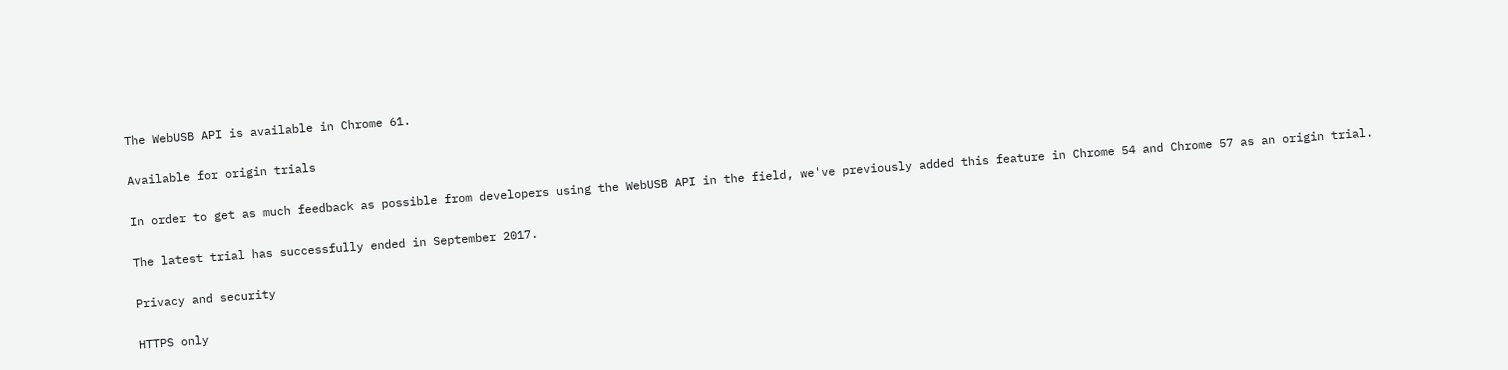The WebUSB API is available in Chrome 61.

Available for origin trials

In order to get as much feedback as possible from developers using the WebUSB API in the field, we've previously added this feature in Chrome 54 and Chrome 57 as an origin trial.

The latest trial has successfully ended in September 2017.

Privacy and security

HTTPS only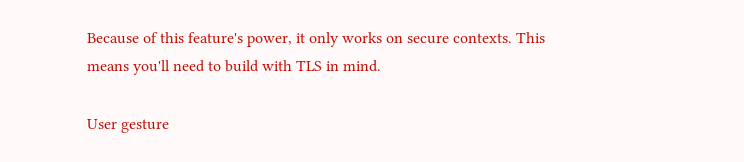Because of this feature's power, it only works on secure contexts. This means you'll need to build with TLS in mind.

User gesture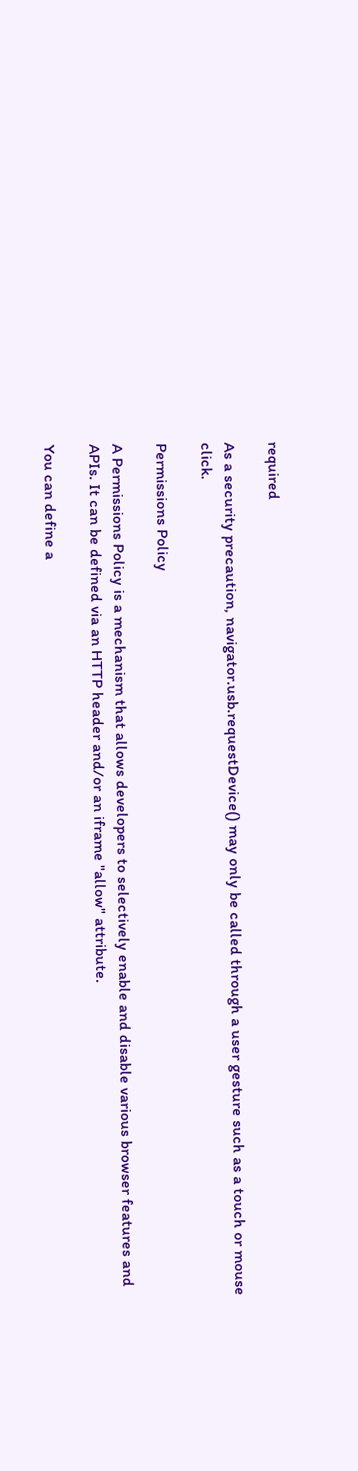required

As a security precaution, navigator.usb.requestDevice() may only be called through a user gesture such as a touch or mouse click.

Permissions Policy

A Permissions Policy is a mechanism that allows developers to selectively enable and disable various browser features and APIs. It can be defined via an HTTP header and/or an iframe "allow" attribute.

You can define a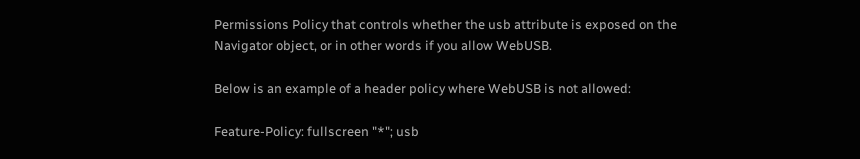Permissions Policy that controls whether the usb attribute is exposed on the Navigator object, or in other words if you allow WebUSB.

Below is an example of a header policy where WebUSB is not allowed:

Feature-Policy: fullscreen "*"; usb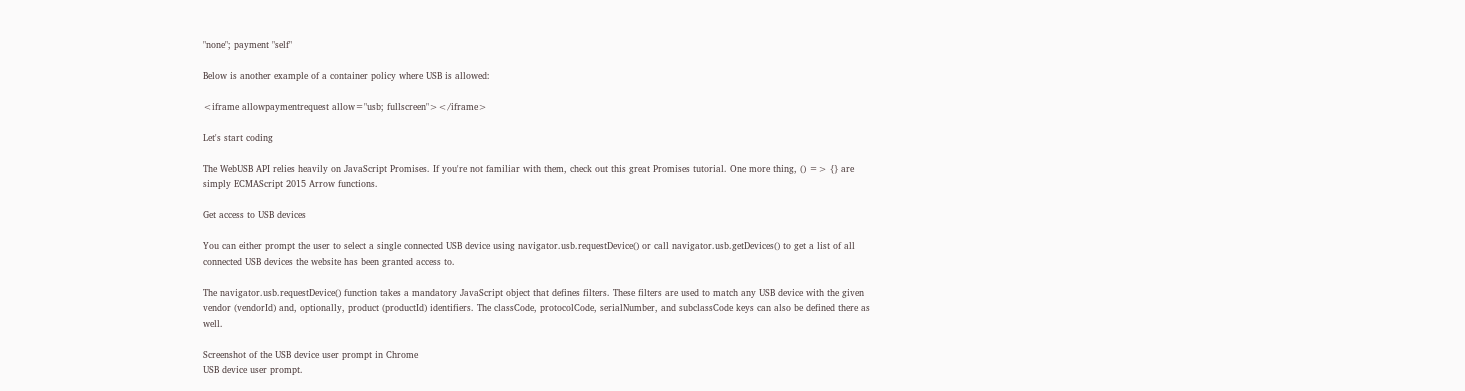"none"; payment "self"

Below is another example of a container policy where USB is allowed:

<iframe allowpaymentrequest allow="usb; fullscreen"></iframe>

Let's start coding

The WebUSB API relies heavily on JavaScript Promises. If you're not familiar with them, check out this great Promises tutorial. One more thing, () => {} are simply ECMAScript 2015 Arrow functions.

Get access to USB devices

You can either prompt the user to select a single connected USB device using navigator.usb.requestDevice() or call navigator.usb.getDevices() to get a list of all connected USB devices the website has been granted access to.

The navigator.usb.requestDevice() function takes a mandatory JavaScript object that defines filters. These filters are used to match any USB device with the given vendor (vendorId) and, optionally, product (productId) identifiers. The classCode, protocolCode, serialNumber, and subclassCode keys can also be defined there as well.

Screenshot of the USB device user prompt in Chrome
USB device user prompt.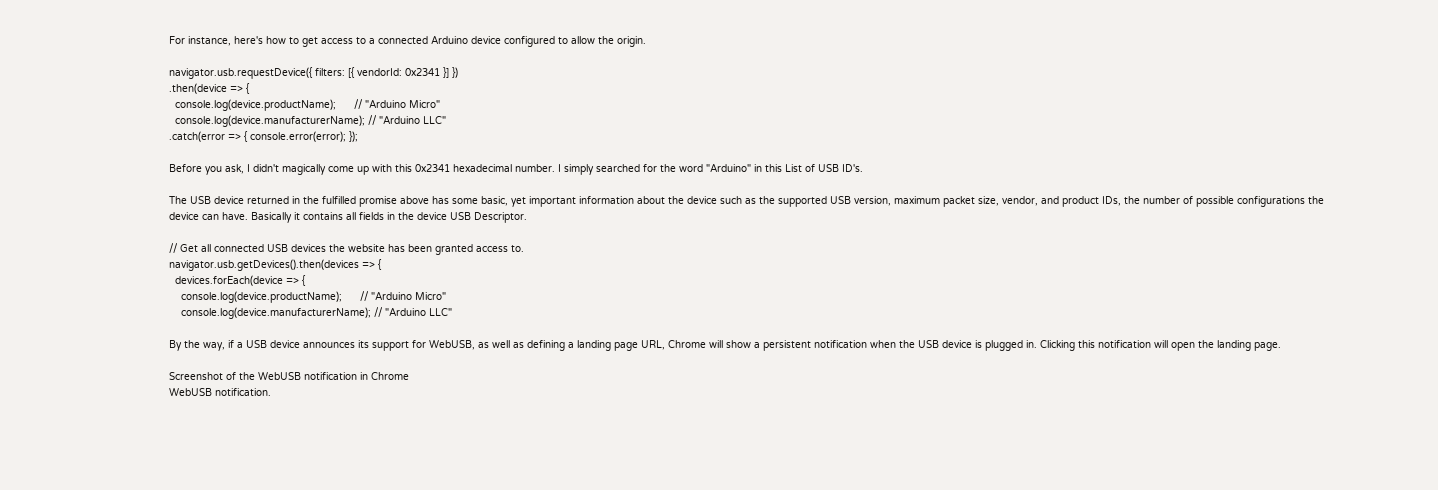For instance, here's how to get access to a connected Arduino device configured to allow the origin.

navigator.usb.requestDevice({ filters: [{ vendorId: 0x2341 }] })
.then(device => {
  console.log(device.productName);      // "Arduino Micro"
  console.log(device.manufacturerName); // "Arduino LLC"
.catch(error => { console.error(error); });

Before you ask, I didn't magically come up with this 0x2341 hexadecimal number. I simply searched for the word "Arduino" in this List of USB ID's.

The USB device returned in the fulfilled promise above has some basic, yet important information about the device such as the supported USB version, maximum packet size, vendor, and product IDs, the number of possible configurations the device can have. Basically it contains all fields in the device USB Descriptor.

// Get all connected USB devices the website has been granted access to.
navigator.usb.getDevices().then(devices => {
  devices.forEach(device => {
    console.log(device.productName);      // "Arduino Micro"
    console.log(device.manufacturerName); // "Arduino LLC"

By the way, if a USB device announces its support for WebUSB, as well as defining a landing page URL, Chrome will show a persistent notification when the USB device is plugged in. Clicking this notification will open the landing page.

Screenshot of the WebUSB notification in Chrome
WebUSB notification.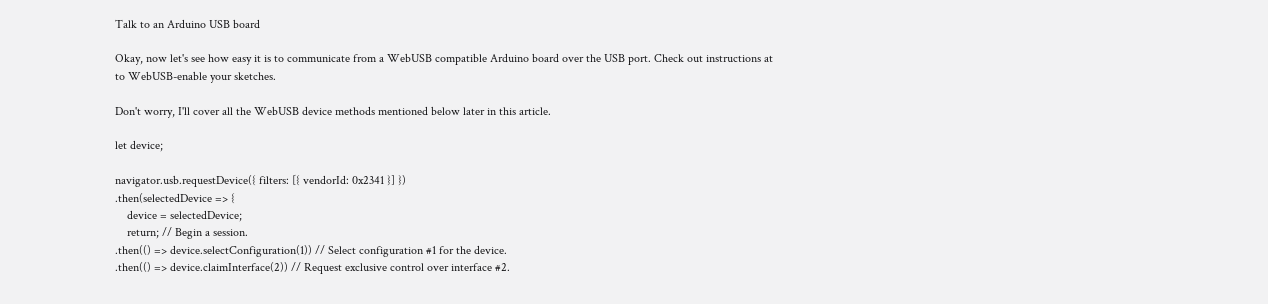Talk to an Arduino USB board

Okay, now let's see how easy it is to communicate from a WebUSB compatible Arduino board over the USB port. Check out instructions at to WebUSB-enable your sketches.

Don't worry, I'll cover all the WebUSB device methods mentioned below later in this article.

let device;

navigator.usb.requestDevice({ filters: [{ vendorId: 0x2341 }] })
.then(selectedDevice => {
    device = selectedDevice;
    return; // Begin a session.
.then(() => device.selectConfiguration(1)) // Select configuration #1 for the device.
.then(() => device.claimInterface(2)) // Request exclusive control over interface #2.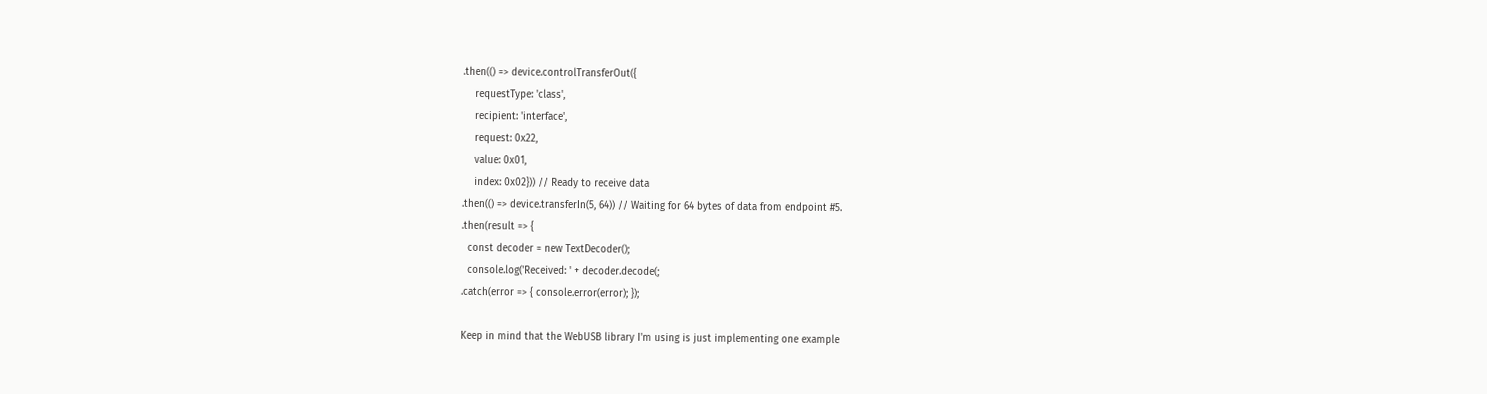.then(() => device.controlTransferOut({
    requestType: 'class',
    recipient: 'interface',
    request: 0x22,
    value: 0x01,
    index: 0x02})) // Ready to receive data
.then(() => device.transferIn(5, 64)) // Waiting for 64 bytes of data from endpoint #5.
.then(result => {
  const decoder = new TextDecoder();
  console.log('Received: ' + decoder.decode(;
.catch(error => { console.error(error); });

Keep in mind that the WebUSB library I'm using is just implementing one example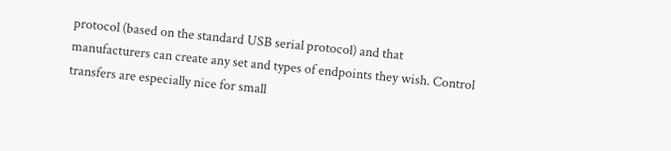protocol (based on the standard USB serial protocol) and that manufacturers can create any set and types of endpoints they wish. Control transfers are especially nice for small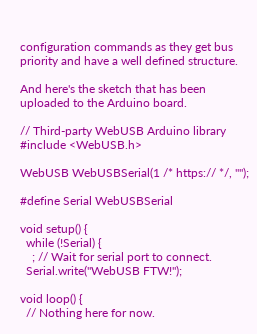configuration commands as they get bus priority and have a well defined structure.

And here's the sketch that has been uploaded to the Arduino board.

// Third-party WebUSB Arduino library
#include <WebUSB.h>

WebUSB WebUSBSerial(1 /* https:// */, "");

#define Serial WebUSBSerial

void setup() {
  while (!Serial) {
    ; // Wait for serial port to connect.
  Serial.write("WebUSB FTW!");

void loop() {
  // Nothing here for now.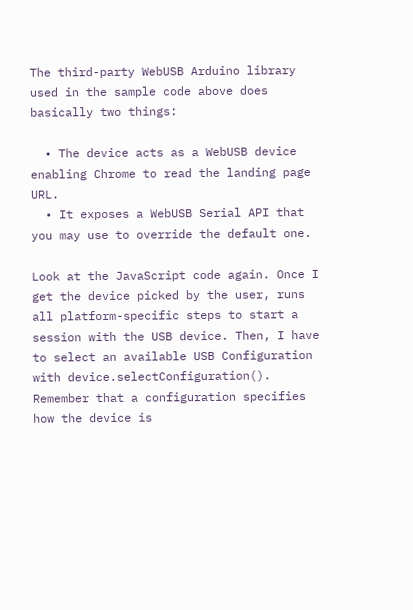The third-party WebUSB Arduino library used in the sample code above does basically two things:

  • The device acts as a WebUSB device enabling Chrome to read the landing page URL.
  • It exposes a WebUSB Serial API that you may use to override the default one.

Look at the JavaScript code again. Once I get the device picked by the user, runs all platform-specific steps to start a session with the USB device. Then, I have to select an available USB Configuration with device.selectConfiguration(). Remember that a configuration specifies how the device is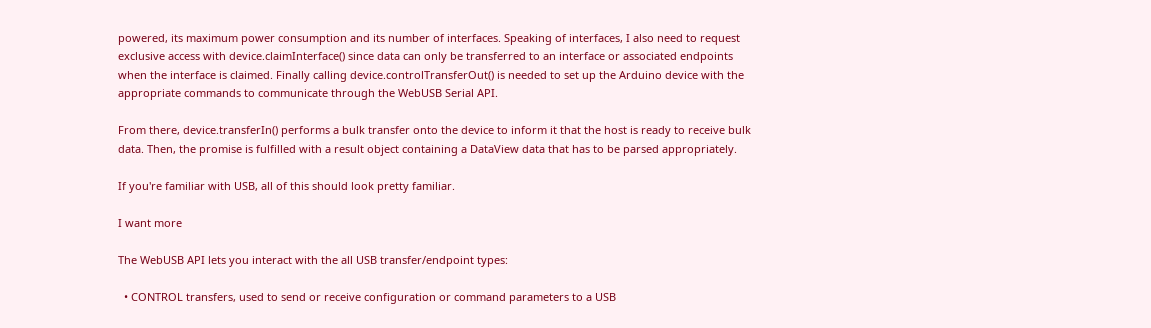powered, its maximum power consumption and its number of interfaces. Speaking of interfaces, I also need to request exclusive access with device.claimInterface() since data can only be transferred to an interface or associated endpoints when the interface is claimed. Finally calling device.controlTransferOut() is needed to set up the Arduino device with the appropriate commands to communicate through the WebUSB Serial API.

From there, device.transferIn() performs a bulk transfer onto the device to inform it that the host is ready to receive bulk data. Then, the promise is fulfilled with a result object containing a DataView data that has to be parsed appropriately.

If you're familiar with USB, all of this should look pretty familiar.

I want more

The WebUSB API lets you interact with the all USB transfer/endpoint types:

  • CONTROL transfers, used to send or receive configuration or command parameters to a USB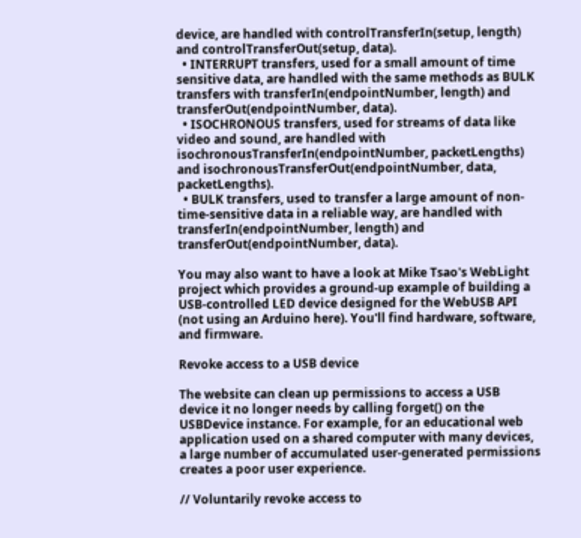device, are handled with controlTransferIn(setup, length) and controlTransferOut(setup, data).
  • INTERRUPT transfers, used for a small amount of time sensitive data, are handled with the same methods as BULK transfers with transferIn(endpointNumber, length) and transferOut(endpointNumber, data).
  • ISOCHRONOUS transfers, used for streams of data like video and sound, are handled with isochronousTransferIn(endpointNumber, packetLengths) and isochronousTransferOut(endpointNumber, data, packetLengths).
  • BULK transfers, used to transfer a large amount of non-time-sensitive data in a reliable way, are handled with transferIn(endpointNumber, length) and transferOut(endpointNumber, data).

You may also want to have a look at Mike Tsao's WebLight project which provides a ground-up example of building a USB-controlled LED device designed for the WebUSB API (not using an Arduino here). You'll find hardware, software, and firmware.

Revoke access to a USB device

The website can clean up permissions to access a USB device it no longer needs by calling forget() on the USBDevice instance. For example, for an educational web application used on a shared computer with many devices, a large number of accumulated user-generated permissions creates a poor user experience.

// Voluntarily revoke access to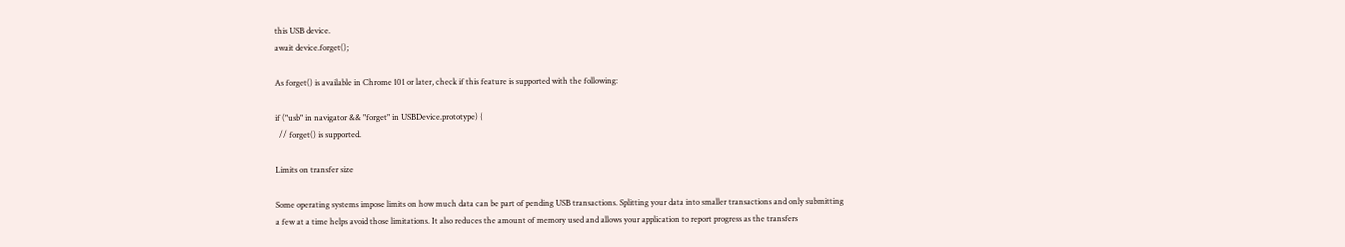this USB device.
await device.forget();

As forget() is available in Chrome 101 or later, check if this feature is supported with the following:

if ("usb" in navigator && "forget" in USBDevice.prototype) {
  // forget() is supported.

Limits on transfer size

Some operating systems impose limits on how much data can be part of pending USB transactions. Splitting your data into smaller transactions and only submitting a few at a time helps avoid those limitations. It also reduces the amount of memory used and allows your application to report progress as the transfers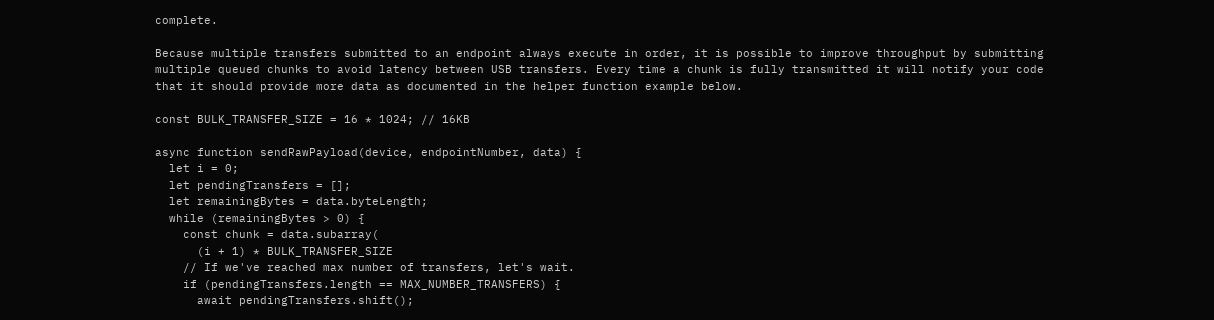complete.

Because multiple transfers submitted to an endpoint always execute in order, it is possible to improve throughput by submitting multiple queued chunks to avoid latency between USB transfers. Every time a chunk is fully transmitted it will notify your code that it should provide more data as documented in the helper function example below.

const BULK_TRANSFER_SIZE = 16 * 1024; // 16KB

async function sendRawPayload(device, endpointNumber, data) {
  let i = 0;
  let pendingTransfers = [];
  let remainingBytes = data.byteLength;
  while (remainingBytes > 0) {
    const chunk = data.subarray(
      (i + 1) * BULK_TRANSFER_SIZE
    // If we've reached max number of transfers, let's wait.
    if (pendingTransfers.length == MAX_NUMBER_TRANSFERS) {
      await pendingTransfers.shift();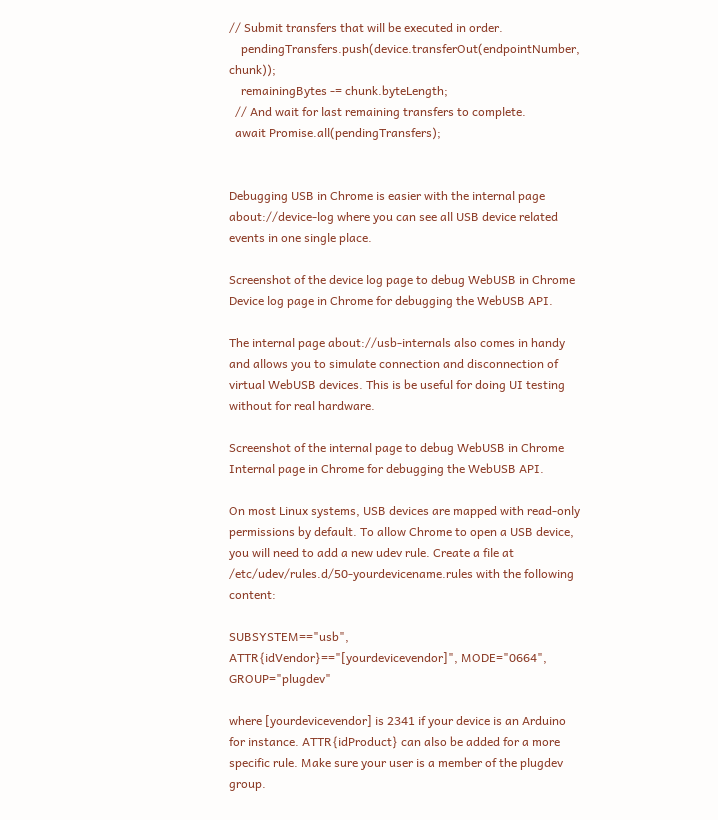// Submit transfers that will be executed in order.
    pendingTransfers.push(device.transferOut(endpointNumber, chunk));
    remainingBytes -= chunk.byteLength;
  // And wait for last remaining transfers to complete.
  await Promise.all(pendingTransfers);


Debugging USB in Chrome is easier with the internal page about://device-log where you can see all USB device related events in one single place.

Screenshot of the device log page to debug WebUSB in Chrome
Device log page in Chrome for debugging the WebUSB API.

The internal page about://usb-internals also comes in handy and allows you to simulate connection and disconnection of virtual WebUSB devices. This is be useful for doing UI testing without for real hardware.

Screenshot of the internal page to debug WebUSB in Chrome
Internal page in Chrome for debugging the WebUSB API.

On most Linux systems, USB devices are mapped with read-only permissions by default. To allow Chrome to open a USB device, you will need to add a new udev rule. Create a file at /etc/udev/rules.d/50-yourdevicename.rules with the following content:

SUBSYSTEM=="usb", ATTR{idVendor}=="[yourdevicevendor]", MODE="0664", GROUP="plugdev"

where [yourdevicevendor] is 2341 if your device is an Arduino for instance. ATTR{idProduct} can also be added for a more specific rule. Make sure your user is a member of the plugdev group.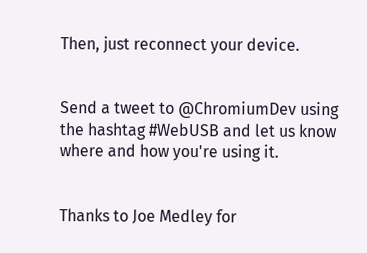Then, just reconnect your device.


Send a tweet to @ChromiumDev using the hashtag #WebUSB and let us know where and how you're using it.


Thanks to Joe Medley for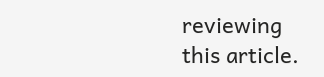reviewing this article.